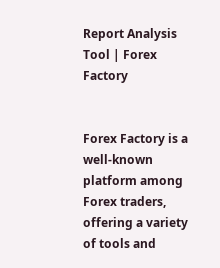Report Analysis Tool | Forex Factory


Forex Factory is a well-known platform among Forex traders, offering a variety of tools and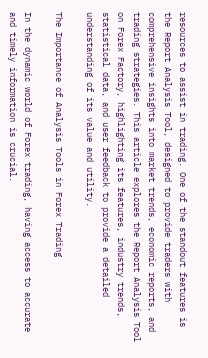resources to assist in trading. One of the standout features is the Report Analysis Tool, designed to provide traders with comprehensive insights into market trends, economic reports, and trading strategies. This article explores the Report Analysis Tool on Forex Factory, highlighting its features, industry trends, statistical data, and user feedback to provide a detailed understanding of its value and utility.

The Importance of Analysis Tools in Forex Trading

In the dynamic world of Forex trading, having access to accurate and timely information is crucial.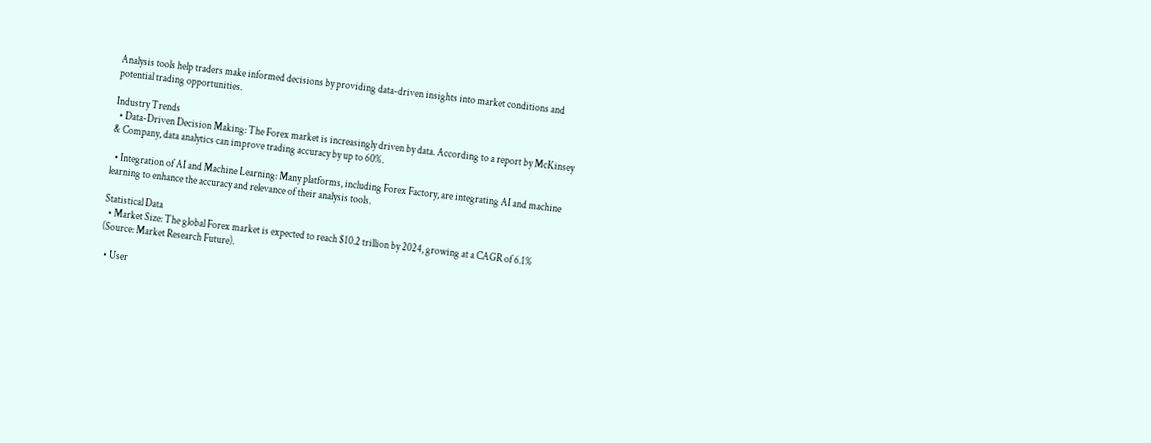Analysis tools help traders make informed decisions by providing data-driven insights into market conditions and potential trading opportunities.

Industry Trends
  • Data-Driven Decision Making: The Forex market is increasingly driven by data. According to a report by McKinsey & Company, data analytics can improve trading accuracy by up to 60%.

  • Integration of AI and Machine Learning: Many platforms, including Forex Factory, are integrating AI and machine learning to enhance the accuracy and relevance of their analysis tools.

Statistical Data
  • Market Size: The global Forex market is expected to reach $10.2 trillion by 2024, growing at a CAGR of 6.1% (Source: Market Research Future).

  • User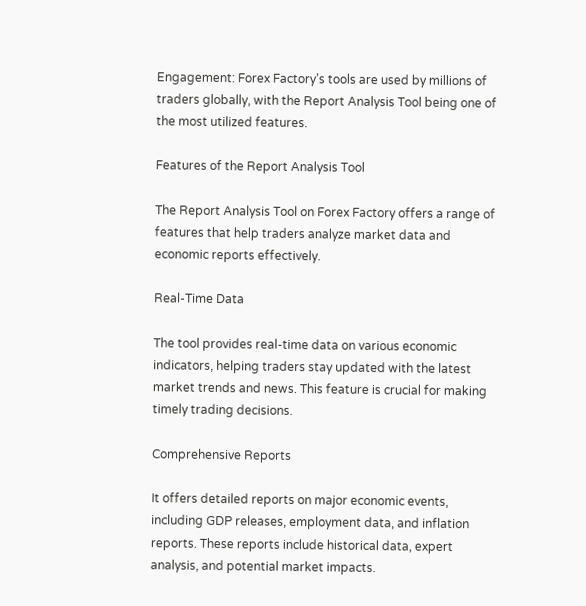Engagement: Forex Factory’s tools are used by millions of traders globally, with the Report Analysis Tool being one of the most utilized features.

Features of the Report Analysis Tool

The Report Analysis Tool on Forex Factory offers a range of features that help traders analyze market data and economic reports effectively.

Real-Time Data

The tool provides real-time data on various economic indicators, helping traders stay updated with the latest market trends and news. This feature is crucial for making timely trading decisions.

Comprehensive Reports

It offers detailed reports on major economic events, including GDP releases, employment data, and inflation reports. These reports include historical data, expert analysis, and potential market impacts.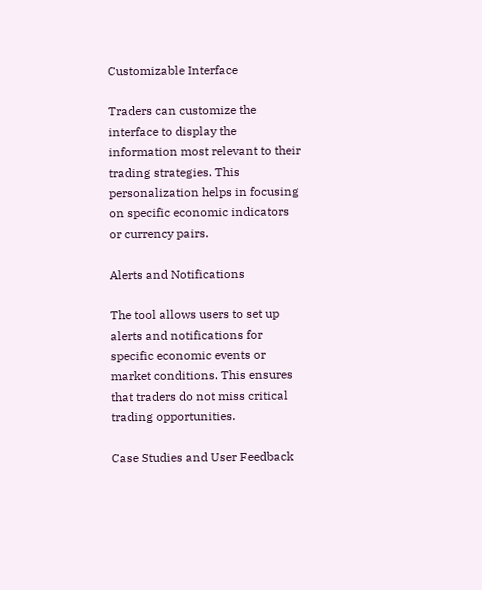Customizable Interface

Traders can customize the interface to display the information most relevant to their trading strategies. This personalization helps in focusing on specific economic indicators or currency pairs.

Alerts and Notifications

The tool allows users to set up alerts and notifications for specific economic events or market conditions. This ensures that traders do not miss critical trading opportunities.

Case Studies and User Feedback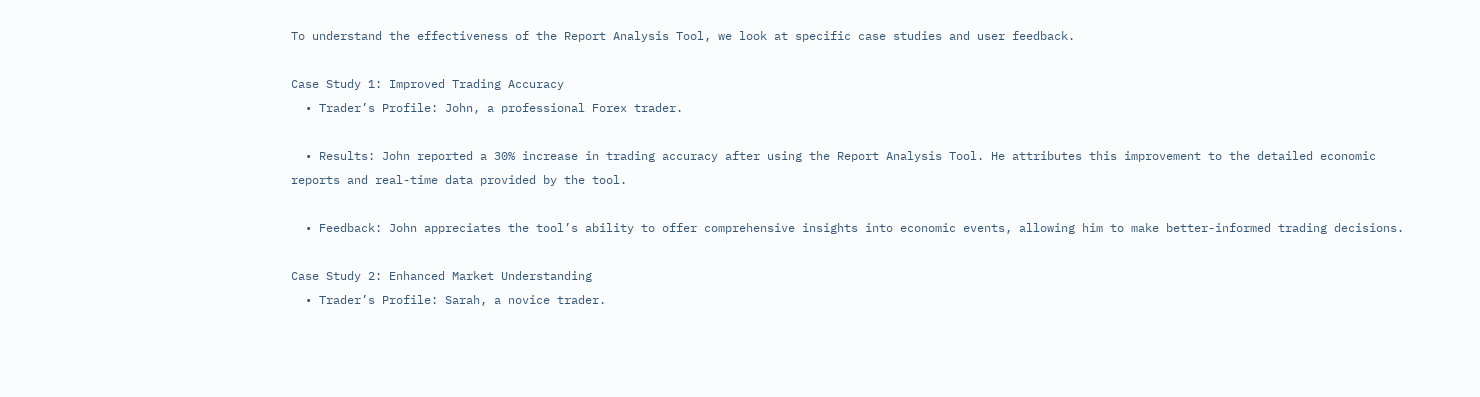To understand the effectiveness of the Report Analysis Tool, we look at specific case studies and user feedback.

Case Study 1: Improved Trading Accuracy
  • Trader’s Profile: John, a professional Forex trader.

  • Results: John reported a 30% increase in trading accuracy after using the Report Analysis Tool. He attributes this improvement to the detailed economic reports and real-time data provided by the tool.

  • Feedback: John appreciates the tool’s ability to offer comprehensive insights into economic events, allowing him to make better-informed trading decisions.

Case Study 2: Enhanced Market Understanding
  • Trader’s Profile: Sarah, a novice trader.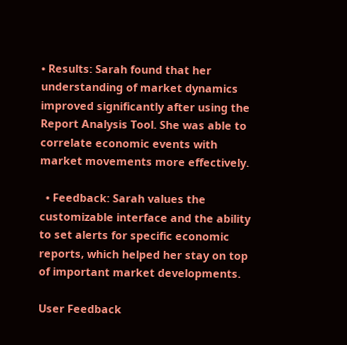• Results: Sarah found that her understanding of market dynamics improved significantly after using the Report Analysis Tool. She was able to correlate economic events with market movements more effectively.

  • Feedback: Sarah values the customizable interface and the ability to set alerts for specific economic reports, which helped her stay on top of important market developments.

User Feedback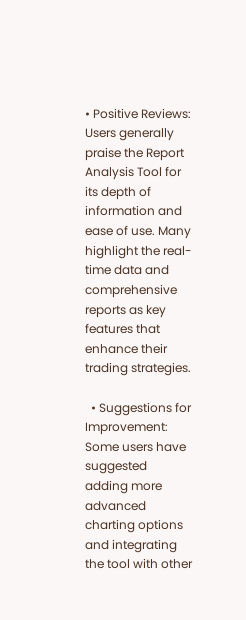• Positive Reviews: Users generally praise the Report Analysis Tool for its depth of information and ease of use. Many highlight the real-time data and comprehensive reports as key features that enhance their trading strategies.

  • Suggestions for Improvement: Some users have suggested adding more advanced charting options and integrating the tool with other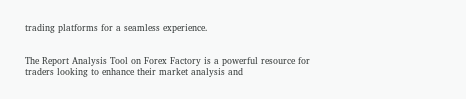trading platforms for a seamless experience.


The Report Analysis Tool on Forex Factory is a powerful resource for traders looking to enhance their market analysis and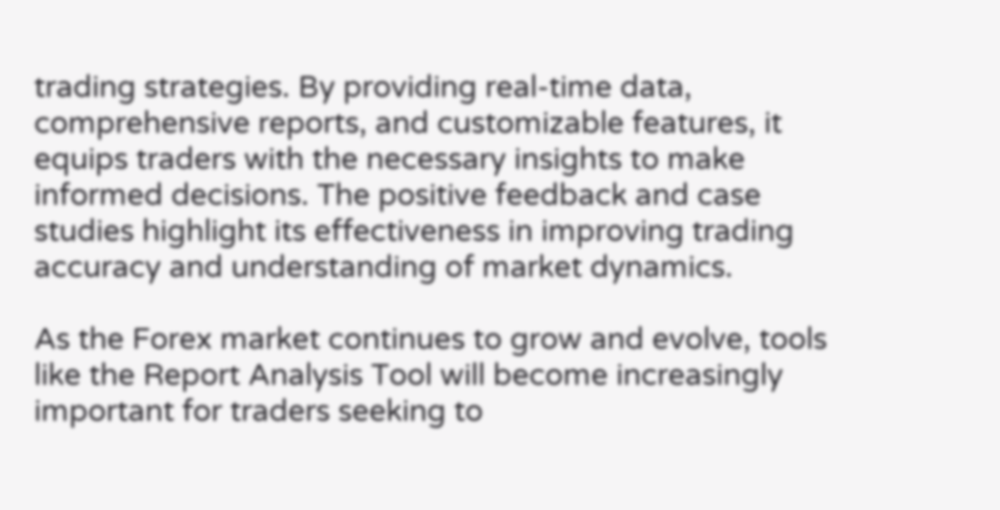trading strategies. By providing real-time data, comprehensive reports, and customizable features, it equips traders with the necessary insights to make informed decisions. The positive feedback and case studies highlight its effectiveness in improving trading accuracy and understanding of market dynamics.

As the Forex market continues to grow and evolve, tools like the Report Analysis Tool will become increasingly important for traders seeking to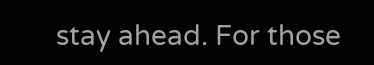stay ahead. For those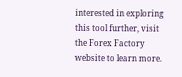interested in exploring this tool further, visit the Forex Factory website to learn more.